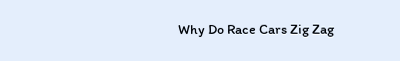Why Do Race Cars Zig Zag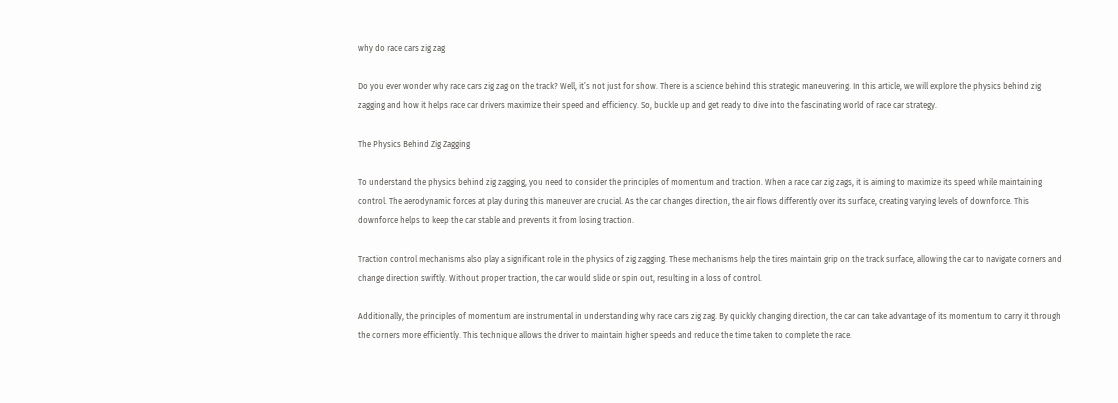why do race cars zig zag

Do you ever wonder why race cars zig zag on the track? Well, it’s not just for show. There is a science behind this strategic maneuvering. In this article, we will explore the physics behind zig zagging and how it helps race car drivers maximize their speed and efficiency. So, buckle up and get ready to dive into the fascinating world of race car strategy.

The Physics Behind Zig Zagging

To understand the physics behind zig zagging, you need to consider the principles of momentum and traction. When a race car zig zags, it is aiming to maximize its speed while maintaining control. The aerodynamic forces at play during this maneuver are crucial. As the car changes direction, the air flows differently over its surface, creating varying levels of downforce. This downforce helps to keep the car stable and prevents it from losing traction.

Traction control mechanisms also play a significant role in the physics of zig zagging. These mechanisms help the tires maintain grip on the track surface, allowing the car to navigate corners and change direction swiftly. Without proper traction, the car would slide or spin out, resulting in a loss of control.

Additionally, the principles of momentum are instrumental in understanding why race cars zig zag. By quickly changing direction, the car can take advantage of its momentum to carry it through the corners more efficiently. This technique allows the driver to maintain higher speeds and reduce the time taken to complete the race.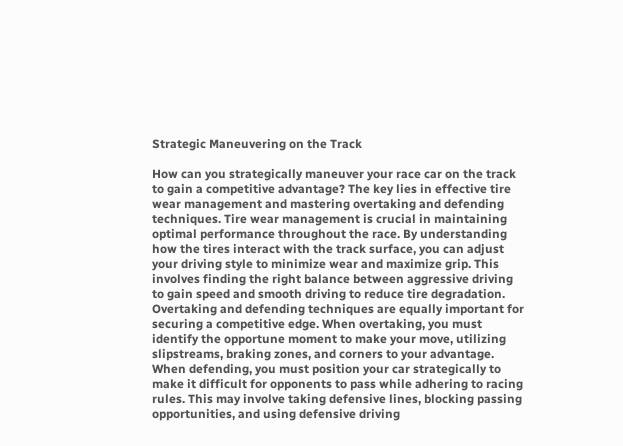Strategic Maneuvering on the Track

How can you strategically maneuver your race car on the track to gain a competitive advantage? The key lies in effective tire wear management and mastering overtaking and defending techniques. Tire wear management is crucial in maintaining optimal performance throughout the race. By understanding how the tires interact with the track surface, you can adjust your driving style to minimize wear and maximize grip. This involves finding the right balance between aggressive driving to gain speed and smooth driving to reduce tire degradation. Overtaking and defending techniques are equally important for securing a competitive edge. When overtaking, you must identify the opportune moment to make your move, utilizing slipstreams, braking zones, and corners to your advantage. When defending, you must position your car strategically to make it difficult for opponents to pass while adhering to racing rules. This may involve taking defensive lines, blocking passing opportunities, and using defensive driving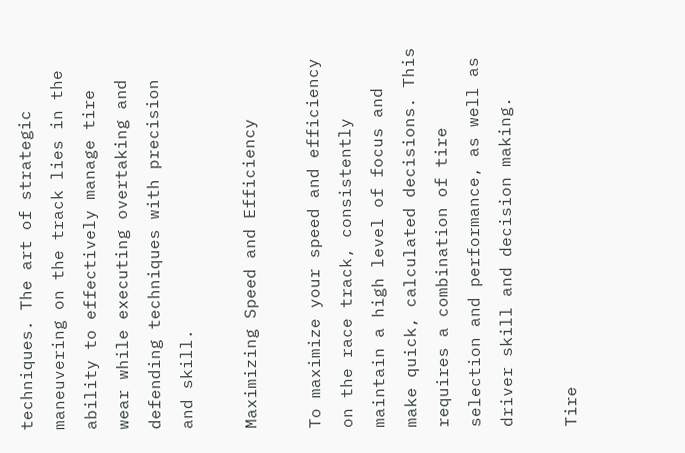techniques. The art of strategic maneuvering on the track lies in the ability to effectively manage tire wear while executing overtaking and defending techniques with precision and skill.

Maximizing Speed and Efficiency

To maximize your speed and efficiency on the race track, consistently maintain a high level of focus and make quick, calculated decisions. This requires a combination of tire selection and performance, as well as driver skill and decision making.

Tire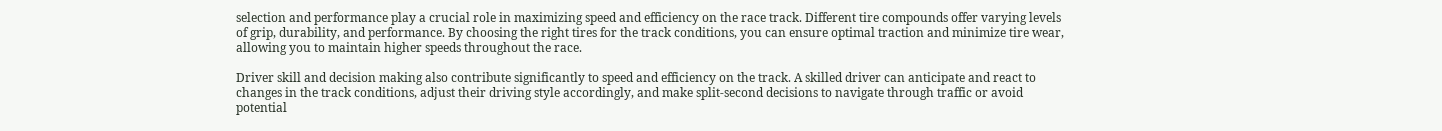selection and performance play a crucial role in maximizing speed and efficiency on the race track. Different tire compounds offer varying levels of grip, durability, and performance. By choosing the right tires for the track conditions, you can ensure optimal traction and minimize tire wear, allowing you to maintain higher speeds throughout the race.

Driver skill and decision making also contribute significantly to speed and efficiency on the track. A skilled driver can anticipate and react to changes in the track conditions, adjust their driving style accordingly, and make split-second decisions to navigate through traffic or avoid potential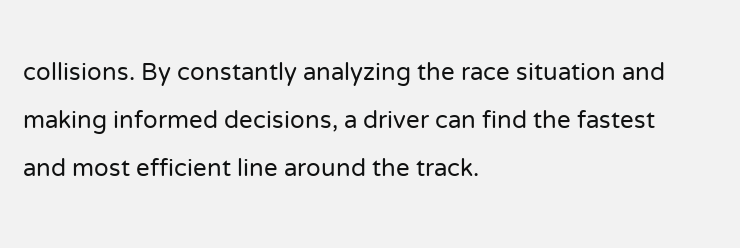collisions. By constantly analyzing the race situation and making informed decisions, a driver can find the fastest and most efficient line around the track.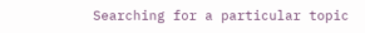Searching for a particular topic